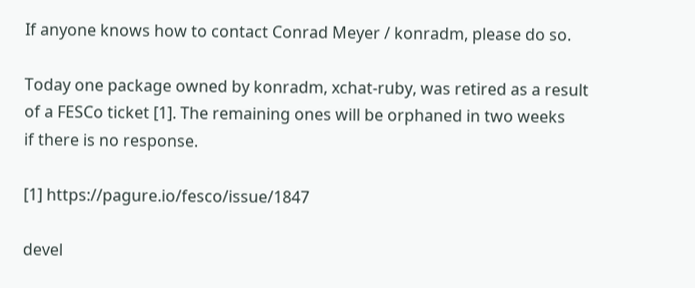If anyone knows how to contact Conrad Meyer / konradm, please do so.

Today one package owned by konradm, xchat-ruby, was retired as a result
of a FESCo ticket [1]. The remaining ones will be orphaned in two weeks
if there is no response.

[1] https://pagure.io/fesco/issue/1847

devel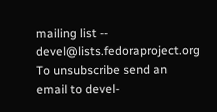mailing list -- devel@lists.fedoraproject.org
To unsubscribe send an email to devel-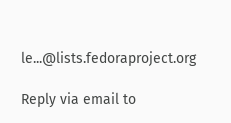le...@lists.fedoraproject.org

Reply via email to